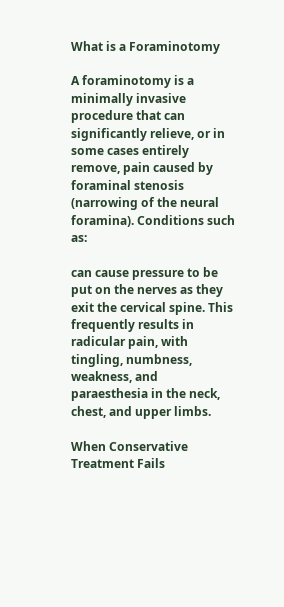What is a Foraminotomy

A foraminotomy is a minimally invasive procedure that can significantly relieve, or in some cases entirely remove, pain caused by foraminal stenosis (narrowing of the neural foramina). Conditions such as:

can cause pressure to be put on the nerves as they exit the cervical spine. This frequently results in radicular pain, with tingling, numbness, weakness, and paraesthesia in the neck, chest, and upper limbs.

When Conservative Treatment Fails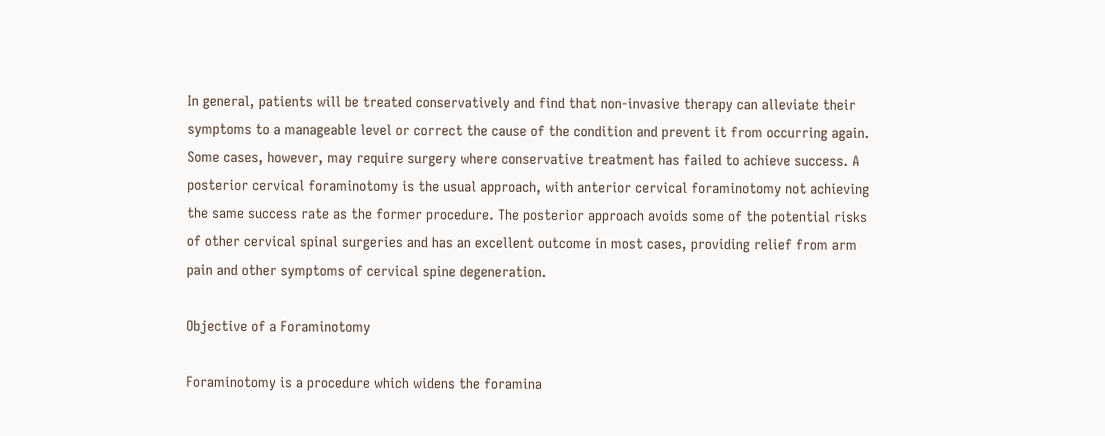In general, patients will be treated conservatively and find that non-invasive therapy can alleviate their symptoms to a manageable level or correct the cause of the condition and prevent it from occurring again. Some cases, however, may require surgery where conservative treatment has failed to achieve success. A posterior cervical foraminotomy is the usual approach, with anterior cervical foraminotomy not achieving the same success rate as the former procedure. The posterior approach avoids some of the potential risks of other cervical spinal surgeries and has an excellent outcome in most cases, providing relief from arm pain and other symptoms of cervical spine degeneration.

Objective of a Foraminotomy

Foraminotomy is a procedure which widens the foramina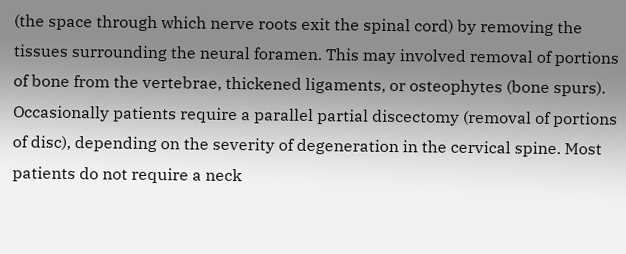(the space through which nerve roots exit the spinal cord) by removing the tissues surrounding the neural foramen. This may involved removal of portions of bone from the vertebrae, thickened ligaments, or osteophytes (bone spurs). Occasionally patients require a parallel partial discectomy (removal of portions of disc), depending on the severity of degeneration in the cervical spine. Most patients do not require a neck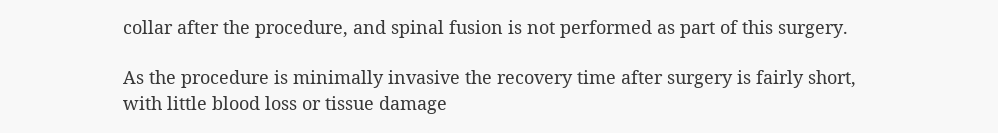collar after the procedure, and spinal fusion is not performed as part of this surgery.

As the procedure is minimally invasive the recovery time after surgery is fairly short, with little blood loss or tissue damage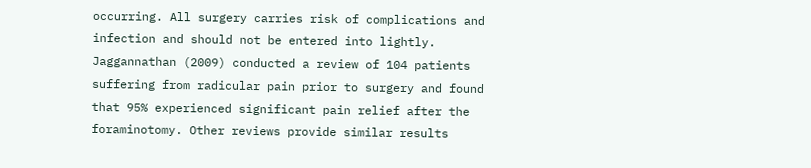occurring. All surgery carries risk of complications and infection and should not be entered into lightly. Jaggannathan (2009) conducted a review of 104 patients suffering from radicular pain prior to surgery and found that 95% experienced significant pain relief after the foraminotomy. Other reviews provide similar results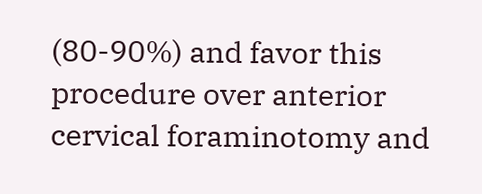(80-90%) and favor this procedure over anterior cervical foraminotomy and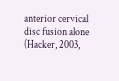anterior cervical disc fusion alone (Hacker, 2003,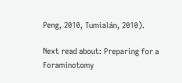Peng, 2010, Tumialán, 2010).

Next read about: Preparing for a Foraminotomy